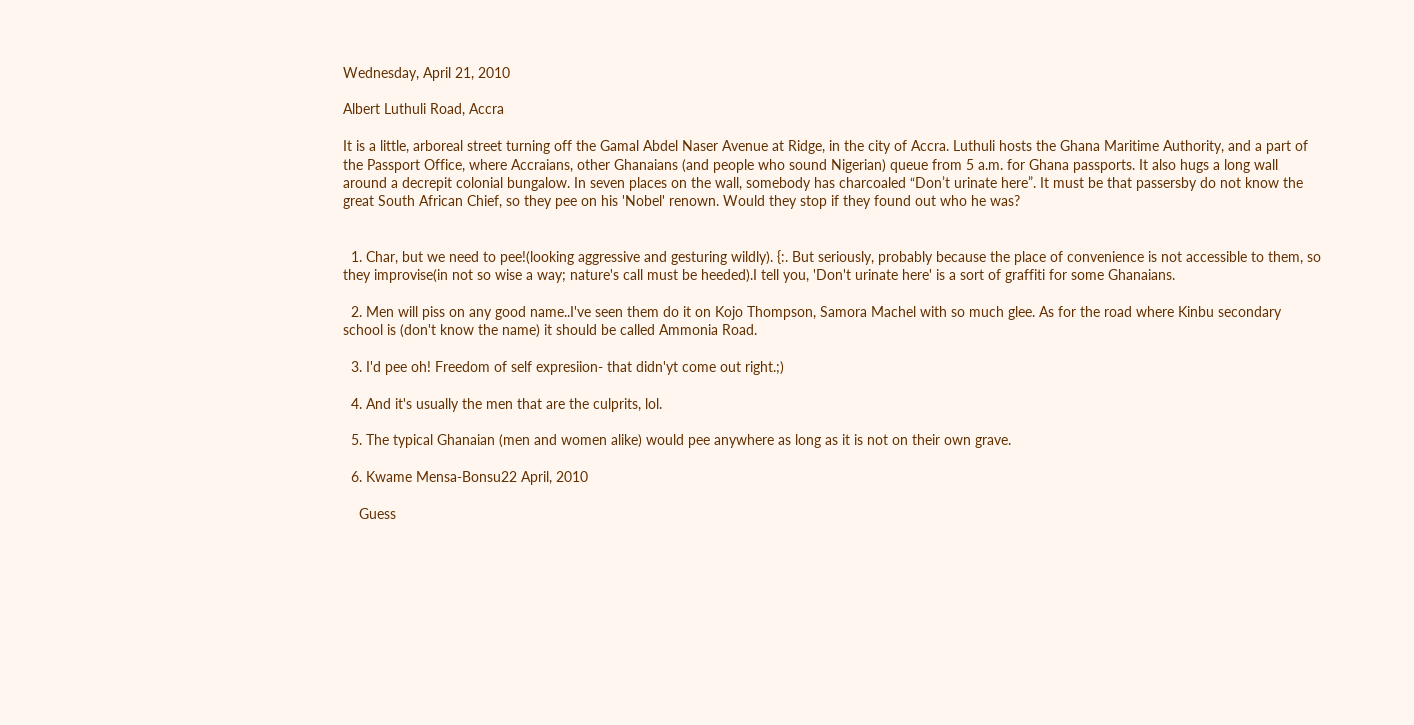Wednesday, April 21, 2010

Albert Luthuli Road, Accra

It is a little, arboreal street turning off the Gamal Abdel Naser Avenue at Ridge, in the city of Accra. Luthuli hosts the Ghana Maritime Authority, and a part of the Passport Office, where Accraians, other Ghanaians (and people who sound Nigerian) queue from 5 a.m. for Ghana passports. It also hugs a long wall around a decrepit colonial bungalow. In seven places on the wall, somebody has charcoaled “Don’t urinate here”. It must be that passersby do not know the great South African Chief, so they pee on his 'Nobel' renown. Would they stop if they found out who he was?


  1. Char, but we need to pee!(looking aggressive and gesturing wildly). {:. But seriously, probably because the place of convenience is not accessible to them, so they improvise(in not so wise a way; nature's call must be heeded).I tell you, 'Don't urinate here' is a sort of graffiti for some Ghanaians.

  2. Men will piss on any good name..I've seen them do it on Kojo Thompson, Samora Machel with so much glee. As for the road where Kinbu secondary school is (don't know the name) it should be called Ammonia Road.

  3. I'd pee oh! Freedom of self expresiion- that didn'yt come out right.;)

  4. And it's usually the men that are the culprits, lol.

  5. The typical Ghanaian (men and women alike) would pee anywhere as long as it is not on their own grave.

  6. Kwame Mensa-Bonsu22 April, 2010

    Guess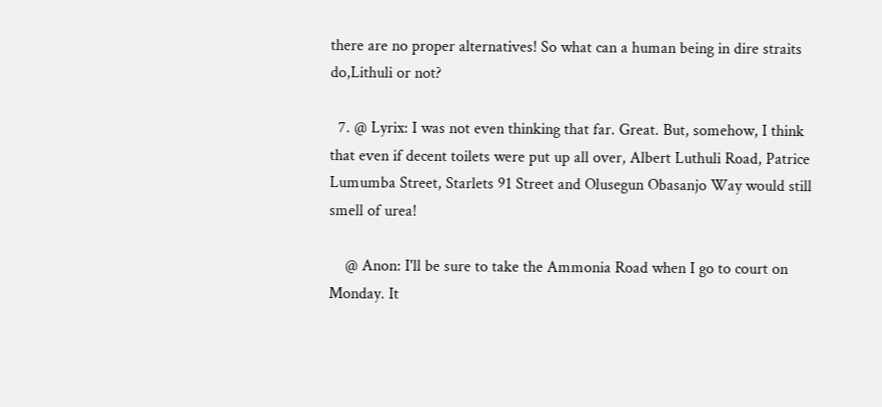there are no proper alternatives! So what can a human being in dire straits do,Lithuli or not?

  7. @ Lyrix: I was not even thinking that far. Great. But, somehow, I think that even if decent toilets were put up all over, Albert Luthuli Road, Patrice Lumumba Street, Starlets 91 Street and Olusegun Obasanjo Way would still smell of urea!

    @ Anon: I'll be sure to take the Ammonia Road when I go to court on Monday. It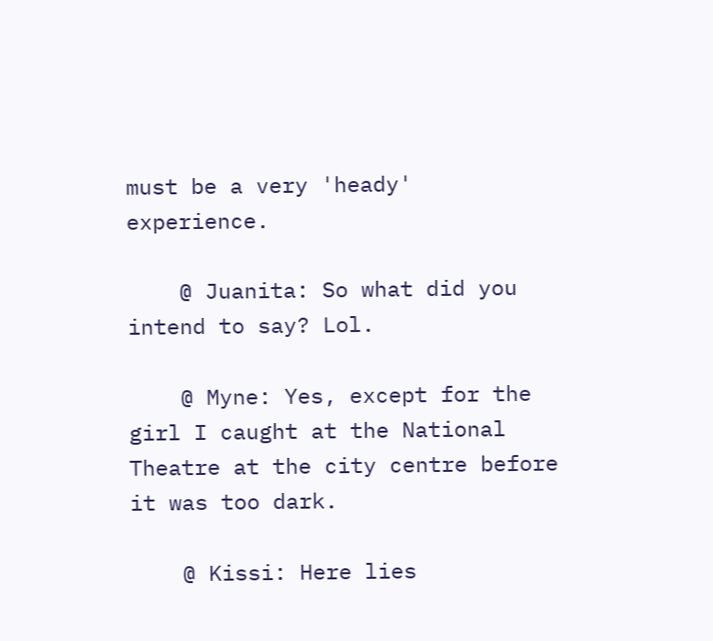must be a very 'heady' experience.

    @ Juanita: So what did you intend to say? Lol.

    @ Myne: Yes, except for the girl I caught at the National Theatre at the city centre before it was too dark.

    @ Kissi: Here lies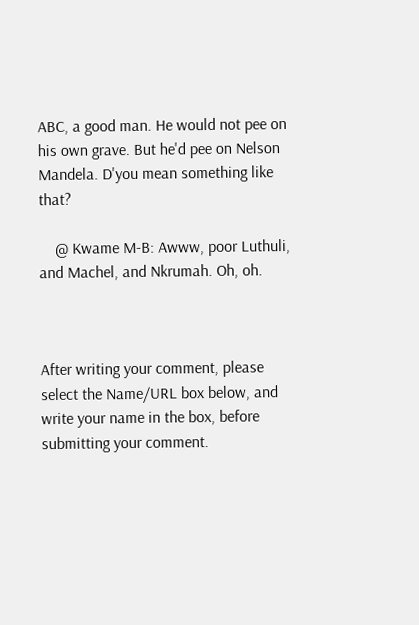ABC, a good man. He would not pee on his own grave. But he'd pee on Nelson Mandela. D'you mean something like that?

    @ Kwame M-B: Awww, poor Luthuli, and Machel, and Nkrumah. Oh, oh.



After writing your comment, please select the Name/URL box below, and write your name in the box, before submitting your comment.